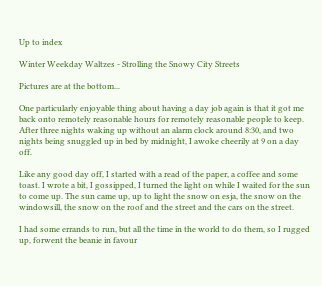Up to index

Winter Weekday Waltzes - Strolling the Snowy City Streets

Pictures are at the bottom...

One particularly enjoyable thing about having a day job again is that it got me back onto remotely reasonable hours for remotely reasonable people to keep. After three nights waking up without an alarm clock around 8:30, and two nights being snuggled up in bed by midnight, I awoke cheerily at 9 on a day off.

Like any good day off, I started with a read of the paper, a coffee and some toast. I wrote a bit, I gossipped, I turned the light on while I waited for the sun to come up. The sun came up, up to light the snow on esja, the snow on the windowsill, the snow on the roof and the street and the cars on the street.

I had some errands to run, but all the time in the world to do them, so I rugged up, forwent the beanie in favour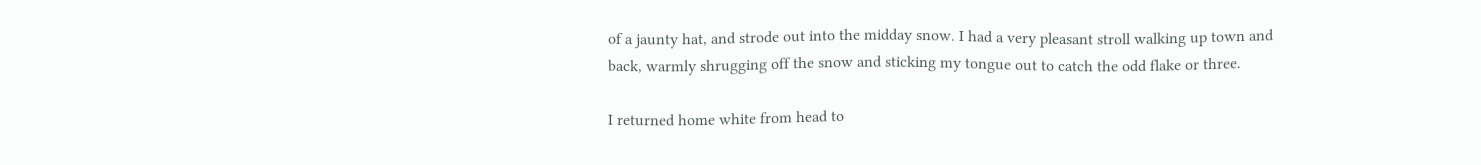of a jaunty hat, and strode out into the midday snow. I had a very pleasant stroll walking up town and back, warmly shrugging off the snow and sticking my tongue out to catch the odd flake or three.

I returned home white from head to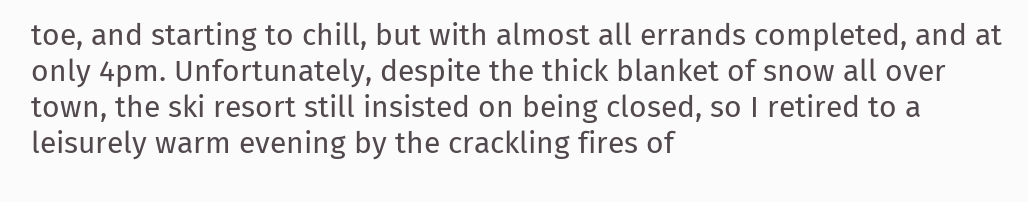toe, and starting to chill, but with almost all errands completed, and at only 4pm. Unfortunately, despite the thick blanket of snow all over town, the ski resort still insisted on being closed, so I retired to a leisurely warm evening by the crackling fires of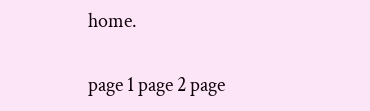home.

page 1 page 2 page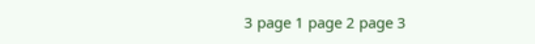3 page 1 page 2 page 3